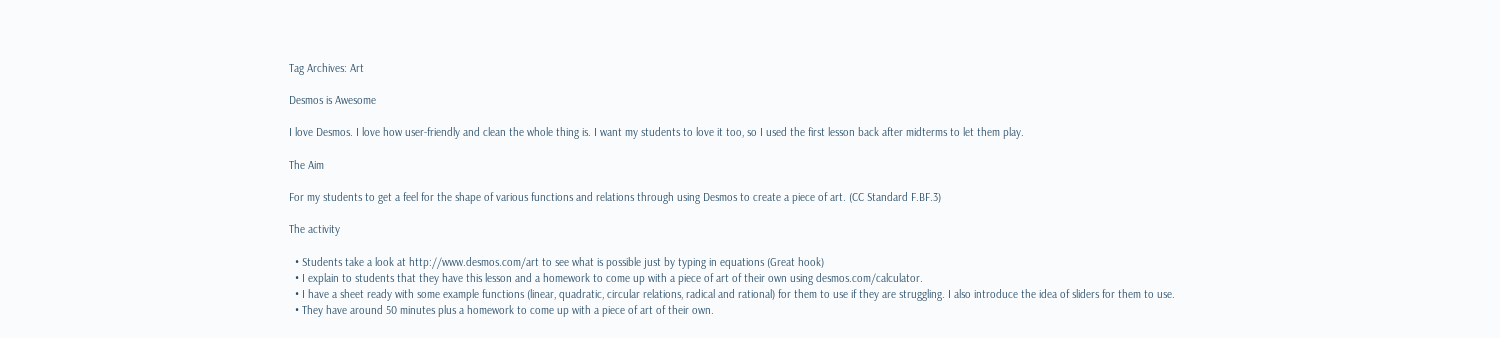Tag Archives: Art

Desmos is Awesome

I love Desmos. I love how user-friendly and clean the whole thing is. I want my students to love it too, so I used the first lesson back after midterms to let them play.

The Aim

For my students to get a feel for the shape of various functions and relations through using Desmos to create a piece of art. (CC Standard F.BF.3)

The activity

  • Students take a look at http://www.desmos.com/art to see what is possible just by typing in equations (Great hook)
  • I explain to students that they have this lesson and a homework to come up with a piece of art of their own using desmos.com/calculator.
  • I have a sheet ready with some example functions (linear, quadratic, circular relations, radical and rational) for them to use if they are struggling. I also introduce the idea of sliders for them to use.
  • They have around 50 minutes plus a homework to come up with a piece of art of their own.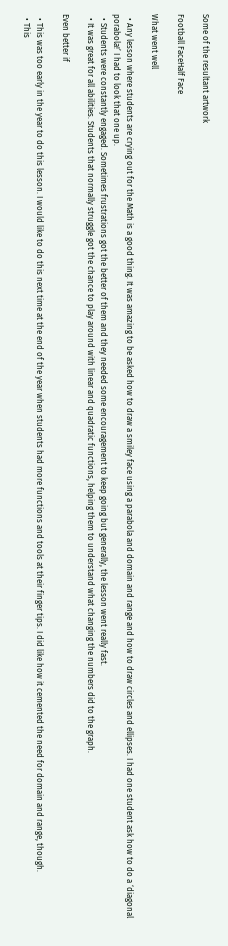Some of the resultant artwork

Football FaceHalf Face

What went well

  • Any lesson where students are crying out for the Math is a good thing. It was amazing to be asked how to draw a smiley face using a parabola and domain and range and how to draw circles and ellipses. I had one student ask how to do a ‘diagonal porabola!’ I had to look that one up.
  • Students were constantly engaged. Sometimes frustrations got the better of them and they needed some encouragement to keep going but generally, the lesson went really fast.
  • It was great for all abilities. Students that normally struggle got the chance to play around with linear and quadratic functions, helping them to understand what changing the numbers did to the graph.

Even better if

  • This was too early in the year to do this lesson. I would like to do this next time at the end of the year when students had more functions and tools at their finger tips. I did like how it cemented the need for domain and range, though.
  • This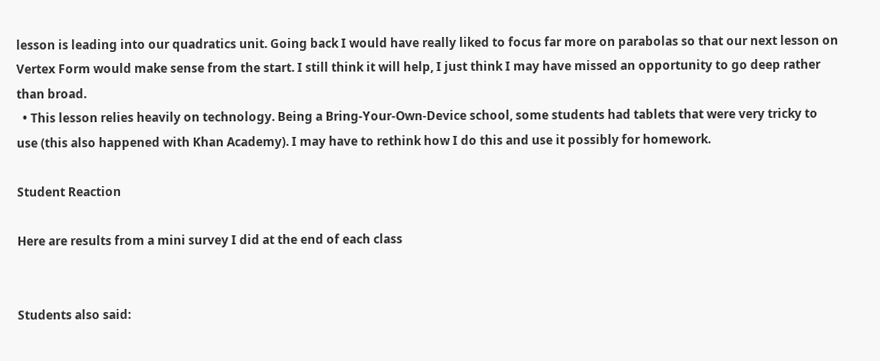lesson is leading into our quadratics unit. Going back I would have really liked to focus far more on parabolas so that our next lesson on Vertex Form would make sense from the start. I still think it will help, I just think I may have missed an opportunity to go deep rather than broad.
  • This lesson relies heavily on technology. Being a Bring-Your-Own-Device school, some students had tablets that were very tricky to use (this also happened with Khan Academy). I may have to rethink how I do this and use it possibly for homework.

Student Reaction

Here are results from a mini survey I did at the end of each class


Students also said: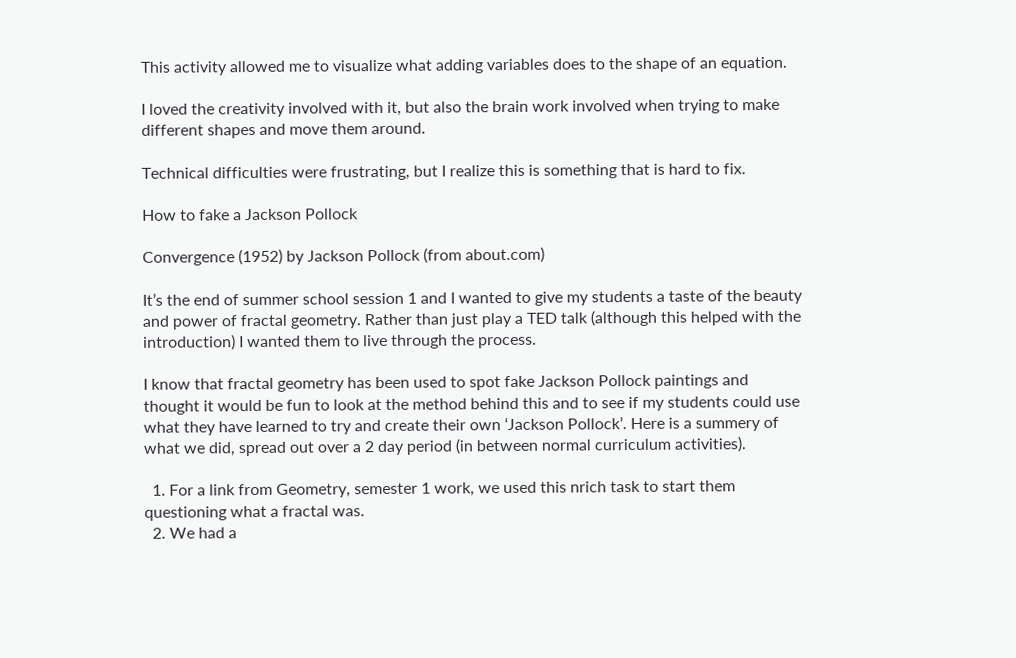This activity allowed me to visualize what adding variables does to the shape of an equation.

I loved the creativity involved with it, but also the brain work involved when trying to make different shapes and move them around.

Technical difficulties were frustrating, but I realize this is something that is hard to fix.

How to fake a Jackson Pollock

Convergence (1952) by Jackson Pollock (from about.com)

It’s the end of summer school session 1 and I wanted to give my students a taste of the beauty and power of fractal geometry. Rather than just play a TED talk (although this helped with the introduction) I wanted them to live through the process.

I know that fractal geometry has been used to spot fake Jackson Pollock paintings and thought it would be fun to look at the method behind this and to see if my students could use what they have learned to try and create their own ‘Jackson Pollock’. Here is a summery of what we did, spread out over a 2 day period (in between normal curriculum activities).

  1. For a link from Geometry, semester 1 work, we used this nrich task to start them questioning what a fractal was.
  2. We had a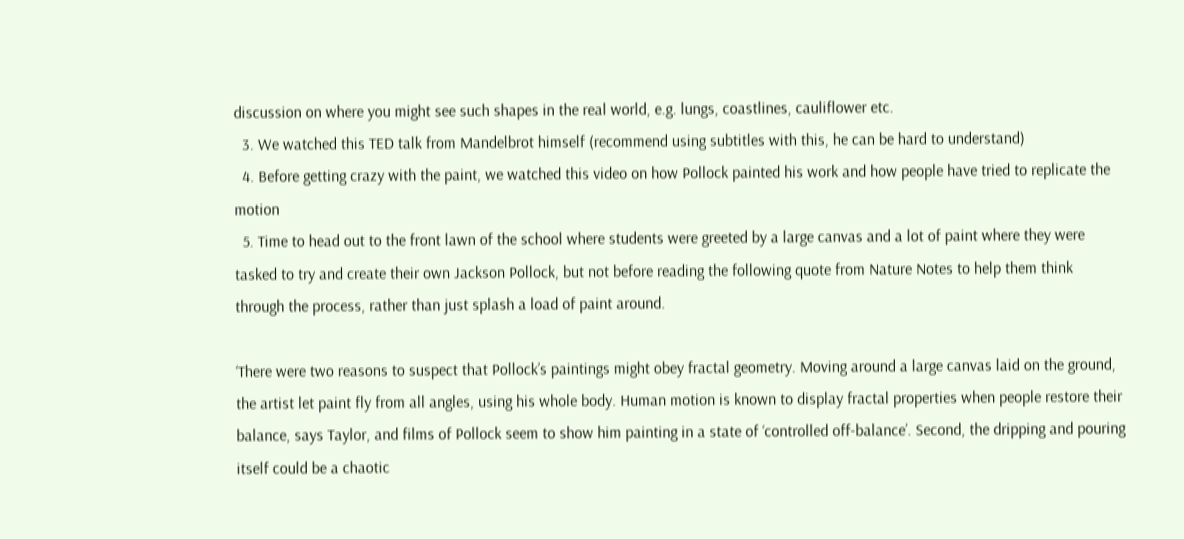discussion on where you might see such shapes in the real world, e.g. lungs, coastlines, cauliflower etc.
  3. We watched this TED talk from Mandelbrot himself (recommend using subtitles with this, he can be hard to understand)
  4. Before getting crazy with the paint, we watched this video on how Pollock painted his work and how people have tried to replicate the motion
  5. Time to head out to the front lawn of the school where students were greeted by a large canvas and a lot of paint where they were tasked to try and create their own Jackson Pollock, but not before reading the following quote from Nature Notes to help them think through the process, rather than just splash a load of paint around.

‘There were two reasons to suspect that Pollock’s paintings might obey fractal geometry. Moving around a large canvas laid on the ground, the artist let paint fly from all angles, using his whole body. Human motion is known to display fractal properties when people restore their balance, says Taylor, and films of Pollock seem to show him painting in a state of ‘controlled off-balance’. Second, the dripping and pouring itself could be a chaotic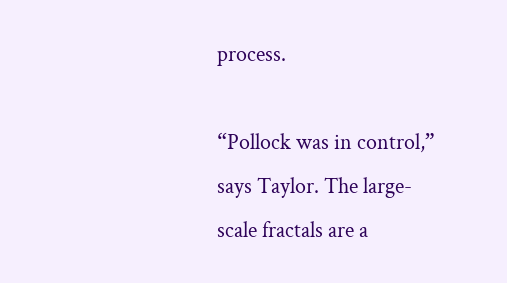process.

“Pollock was in control,” says Taylor. The large-scale fractals are a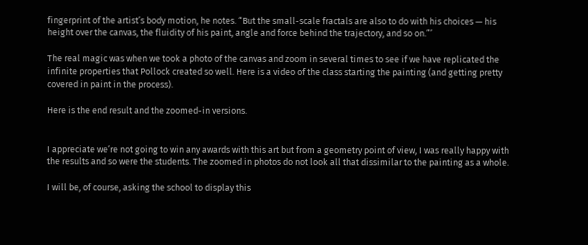fingerprint of the artist’s body motion, he notes. “But the small-scale fractals are also to do with his choices — his height over the canvas, the fluidity of his paint, angle and force behind the trajectory, and so on.”’

The real magic was when we took a photo of the canvas and zoom in several times to see if we have replicated the infinite properties that Pollock created so well. Here is a video of the class starting the painting (and getting pretty covered in paint in the process).

Here is the end result and the zoomed-in versions.


I appreciate we’re not going to win any awards with this art but from a geometry point of view, I was really happy with the results and so were the students. The zoomed in photos do not look all that dissimilar to the painting as a whole.

I will be, of course, asking the school to display this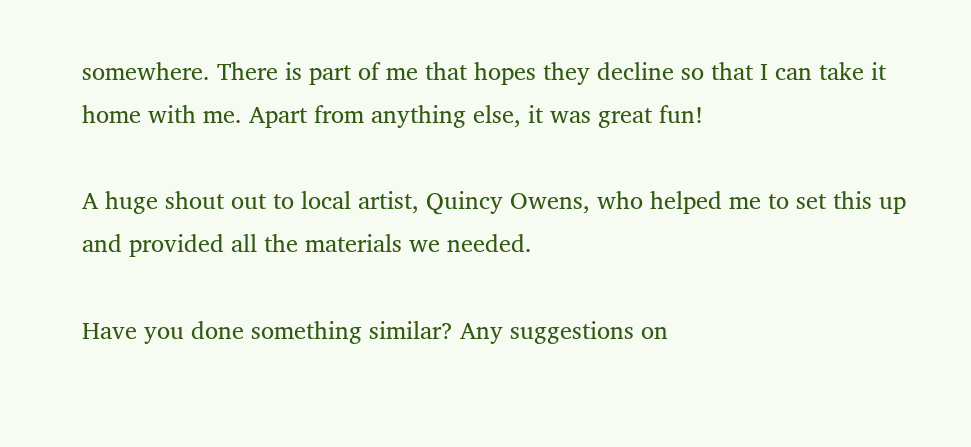somewhere. There is part of me that hopes they decline so that I can take it home with me. Apart from anything else, it was great fun!

A huge shout out to local artist, Quincy Owens, who helped me to set this up and provided all the materials we needed.

Have you done something similar? Any suggestions on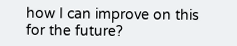how I can improve on this for the future?